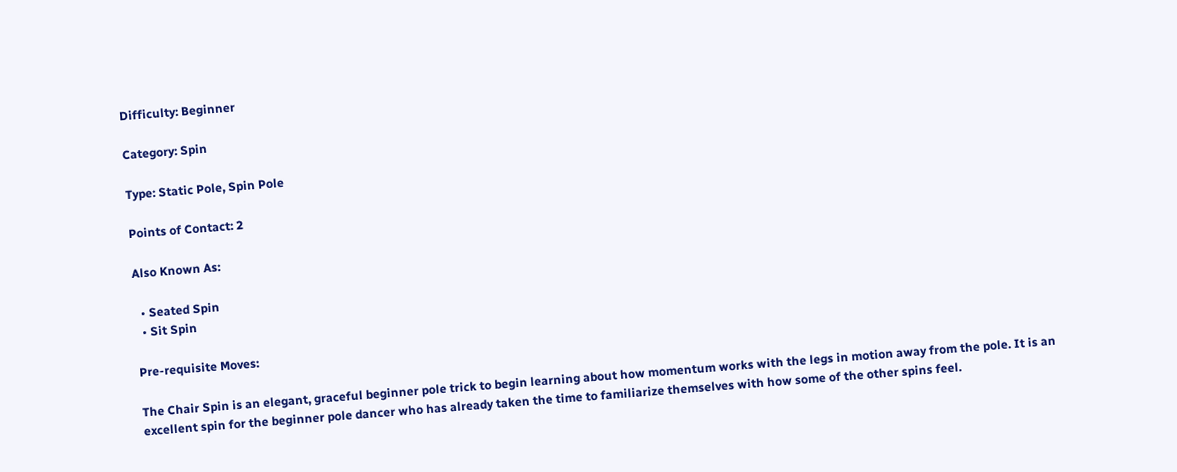Difficulty: Beginner

Category: Spin

Type: Static Pole, Spin Pole

Points of Contact: 2

Also Known As:

  • Seated Spin
  • Sit Spin

Pre-requisite Moves:

The Chair Spin is an elegant, graceful beginner pole trick to begin learning about how momentum works with the legs in motion away from the pole. It is an excellent spin for the beginner pole dancer who has already taken the time to familiarize themselves with how some of the other spins feel.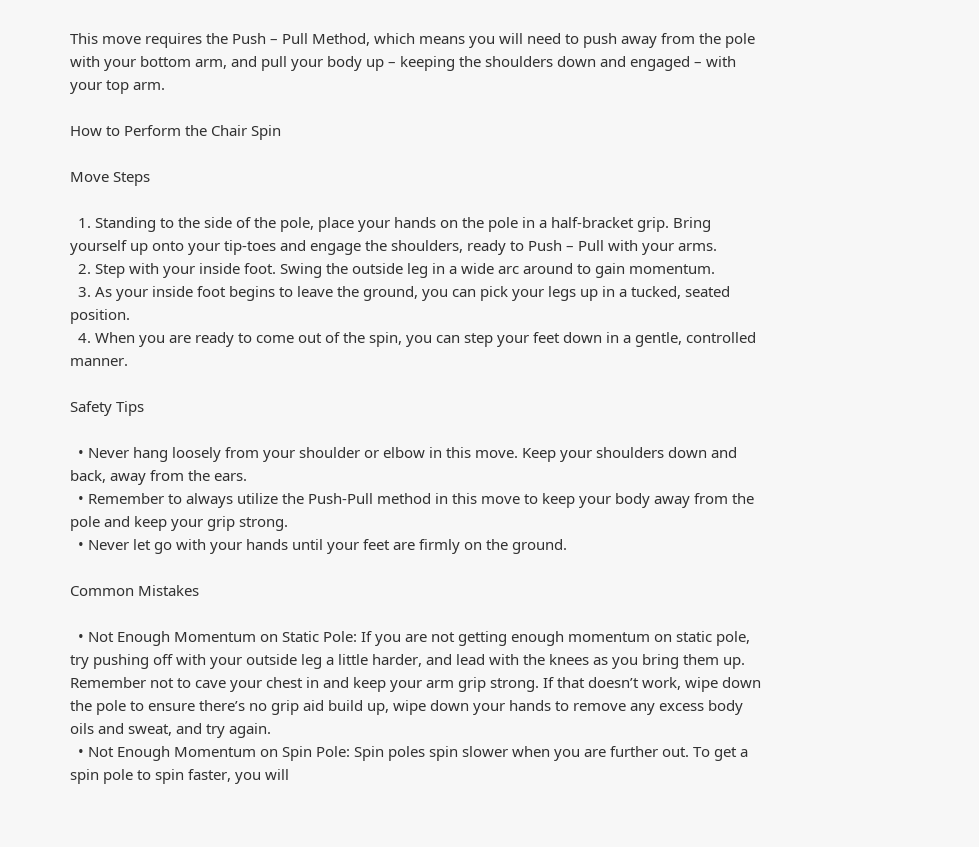This move requires the Push – Pull Method, which means you will need to push away from the pole with your bottom arm, and pull your body up – keeping the shoulders down and engaged – with your top arm.

How to Perform the Chair Spin

Move Steps

  1. Standing to the side of the pole, place your hands on the pole in a half-bracket grip. Bring yourself up onto your tip-toes and engage the shoulders, ready to Push – Pull with your arms.
  2. Step with your inside foot. Swing the outside leg in a wide arc around to gain momentum.
  3. As your inside foot begins to leave the ground, you can pick your legs up in a tucked, seated position.
  4. When you are ready to come out of the spin, you can step your feet down in a gentle, controlled manner.

Safety Tips

  • Never hang loosely from your shoulder or elbow in this move. Keep your shoulders down and back, away from the ears.
  • Remember to always utilize the Push-Pull method in this move to keep your body away from the pole and keep your grip strong.
  • Never let go with your hands until your feet are firmly on the ground.

Common Mistakes

  • Not Enough Momentum on Static Pole: If you are not getting enough momentum on static pole, try pushing off with your outside leg a little harder, and lead with the knees as you bring them up. Remember not to cave your chest in and keep your arm grip strong. If that doesn’t work, wipe down the pole to ensure there’s no grip aid build up, wipe down your hands to remove any excess body oils and sweat, and try again.
  • Not Enough Momentum on Spin Pole: Spin poles spin slower when you are further out. To get a spin pole to spin faster, you will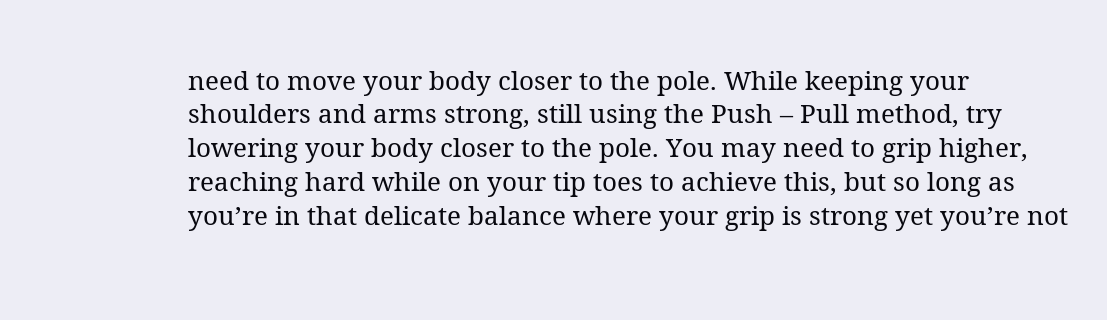need to move your body closer to the pole. While keeping your shoulders and arms strong, still using the Push – Pull method, try lowering your body closer to the pole. You may need to grip higher, reaching hard while on your tip toes to achieve this, but so long as you’re in that delicate balance where your grip is strong yet you’re not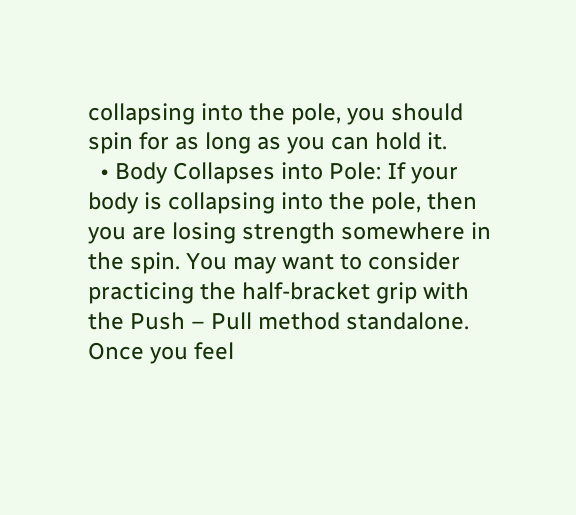collapsing into the pole, you should spin for as long as you can hold it.
  • Body Collapses into Pole: If your body is collapsing into the pole, then you are losing strength somewhere in the spin. You may want to consider practicing the half-bracket grip with the Push – Pull method standalone. Once you feel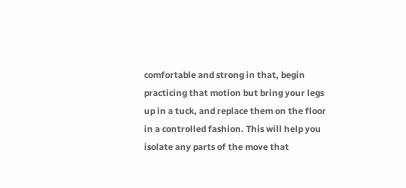comfortable and strong in that, begin practicing that motion but bring your legs up in a tuck, and replace them on the floor in a controlled fashion. This will help you isolate any parts of the move that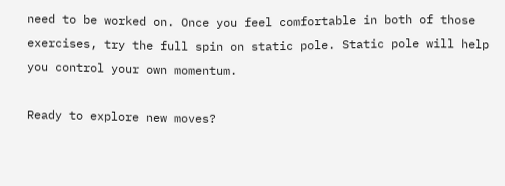need to be worked on. Once you feel comfortable in both of those exercises, try the full spin on static pole. Static pole will help you control your own momentum.

Ready to explore new moves?